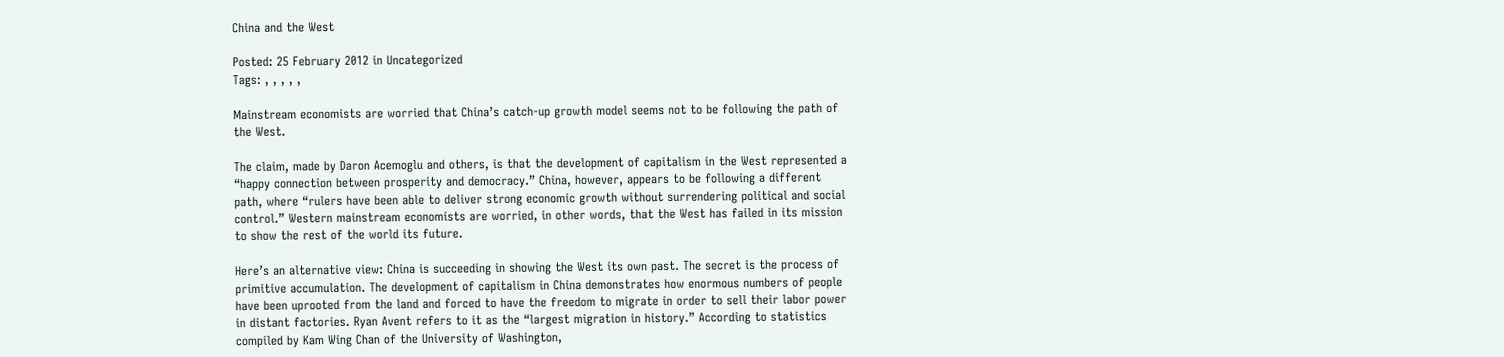China and the West

Posted: 25 February 2012 in Uncategorized
Tags: , , , , ,

Mainstream economists are worried that China’s catch-up growth model seems not to be following the path of the West.

The claim, made by Daron Acemoglu and others, is that the development of capitalism in the West represented a “happy connection between prosperity and democracy.” China, however, appears to be following a different path, where “rulers have been able to deliver strong economic growth without surrendering political and social control.” Western mainstream economists are worried, in other words, that the West has failed in its mission to show the rest of the world its future.

Here’s an alternative view: China is succeeding in showing the West its own past. The secret is the process of primitive accumulation. The development of capitalism in China demonstrates how enormous numbers of people have been uprooted from the land and forced to have the freedom to migrate in order to sell their labor power in distant factories. Ryan Avent refers to it as the “largest migration in history.” According to statistics compiled by Kam Wing Chan of the University of Washington,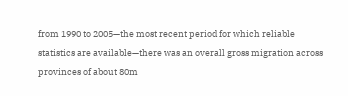from 1990 to 2005—the most recent period for which reliable statistics are available—there was an overall gross migration across provinces of about 80m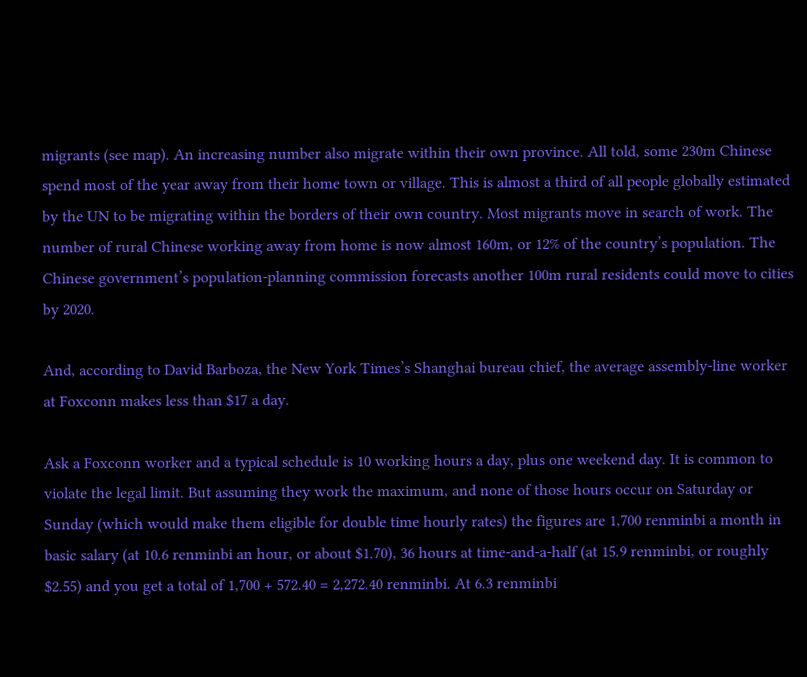migrants (see map). An increasing number also migrate within their own province. All told, some 230m Chinese spend most of the year away from their home town or village. This is almost a third of all people globally estimated by the UN to be migrating within the borders of their own country. Most migrants move in search of work. The number of rural Chinese working away from home is now almost 160m, or 12% of the country’s population. The Chinese government’s population-planning commission forecasts another 100m rural residents could move to cities by 2020.

And, according to David Barboza, the New York Times’s Shanghai bureau chief, the average assembly-line worker at Foxconn makes less than $17 a day.

Ask a Foxconn worker and a typical schedule is 10 working hours a day, plus one weekend day. It is common to violate the legal limit. But assuming they work the maximum, and none of those hours occur on Saturday or Sunday (which would make them eligible for double time hourly rates) the figures are 1,700 renminbi a month in basic salary (at 10.6 renminbi an hour, or about $1.70), 36 hours at time-and-a-half (at 15.9 renminbi, or roughly $2.55) and you get a total of 1,700 + 572.40 = 2,272.40 renminbi. At 6.3 renminbi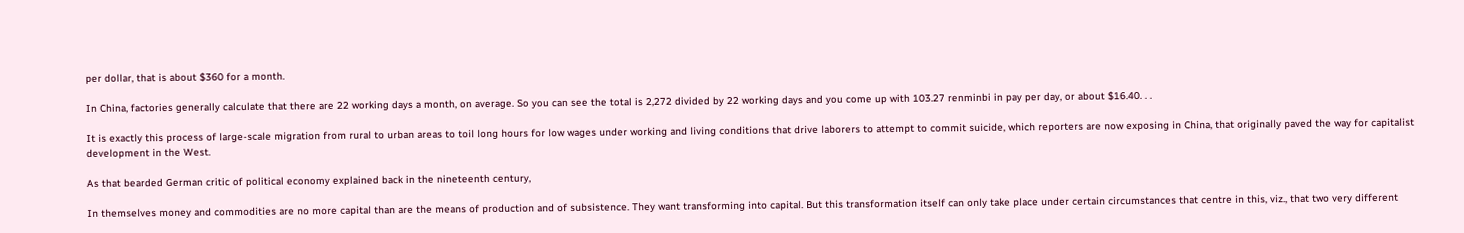per dollar, that is about $360 for a month.

In China, factories generally calculate that there are 22 working days a month, on average. So you can see the total is 2,272 divided by 22 working days and you come up with 103.27 renminbi in pay per day, or about $16.40. . .

It is exactly this process of large-scale migration from rural to urban areas to toil long hours for low wages under working and living conditions that drive laborers to attempt to commit suicide, which reporters are now exposing in China, that originally paved the way for capitalist development in the West.

As that bearded German critic of political economy explained back in the nineteenth century,

In themselves money and commodities are no more capital than are the means of production and of subsistence. They want transforming into capital. But this transformation itself can only take place under certain circumstances that centre in this, viz., that two very different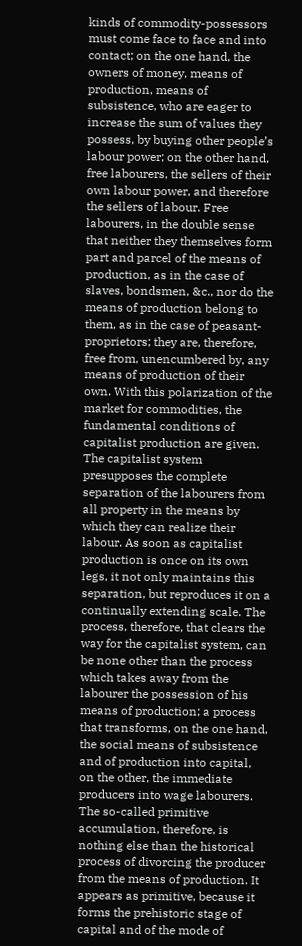kinds of commodity-possessors must come face to face and into contact; on the one hand, the owners of money, means of production, means of subsistence, who are eager to increase the sum of values they possess, by buying other people’s labour power; on the other hand, free labourers, the sellers of their own labour power, and therefore the sellers of labour. Free labourers, in the double sense that neither they themselves form part and parcel of the means of production, as in the case of slaves, bondsmen, &c., nor do the means of production belong to them, as in the case of peasant-proprietors; they are, therefore, free from, unencumbered by, any means of production of their own. With this polarization of the market for commodities, the fundamental conditions of capitalist production are given. The capitalist system presupposes the complete separation of the labourers from all property in the means by which they can realize their labour. As soon as capitalist production is once on its own legs, it not only maintains this separation, but reproduces it on a continually extending scale. The process, therefore, that clears the way for the capitalist system, can be none other than the process which takes away from the labourer the possession of his means of production; a process that transforms, on the one hand, the social means of subsistence and of production into capital, on the other, the immediate producers into wage labourers. The so-called primitive accumulation, therefore, is nothing else than the historical process of divorcing the producer from the means of production. It appears as primitive, because it forms the prehistoric stage of capital and of the mode of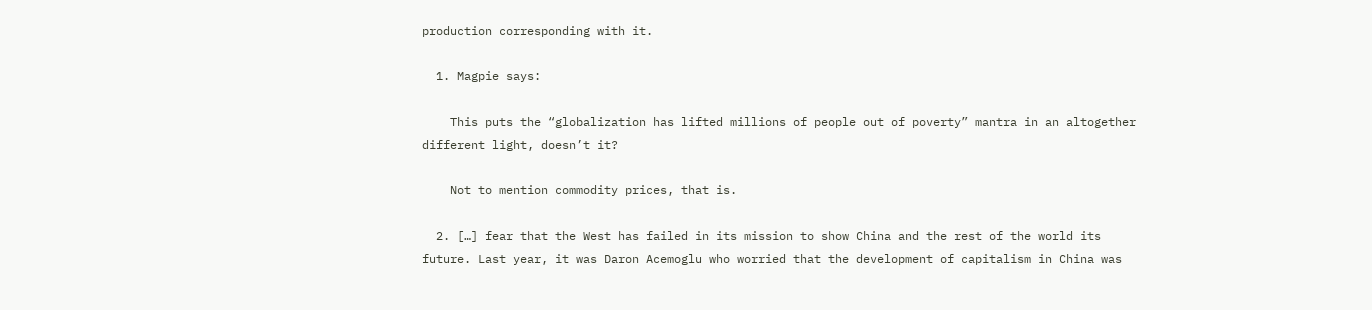production corresponding with it.

  1. Magpie says:

    This puts the “globalization has lifted millions of people out of poverty” mantra in an altogether different light, doesn’t it?

    Not to mention commodity prices, that is.

  2. […] fear that the West has failed in its mission to show China and the rest of the world its future. Last year, it was Daron Acemoglu who worried that the development of capitalism in China was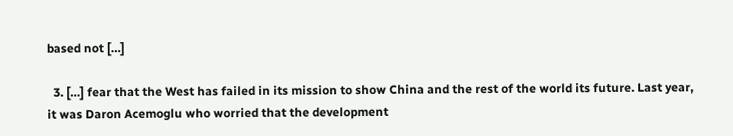based not […]

  3. […] fear that the West has failed in its mission to show China and the rest of the world its future. Last year, it was Daron Acemoglu who worried that the development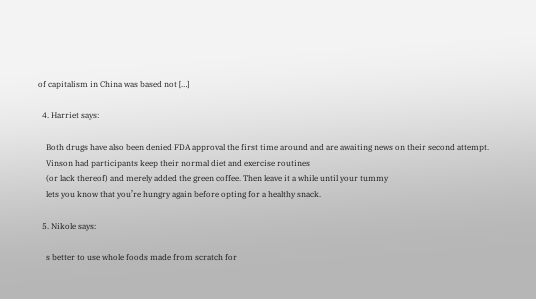of capitalism in China was based not […]

  4. Harriet says:

    Both drugs have also been denied FDA approval the first time around and are awaiting news on their second attempt.
    Vinson had participants keep their normal diet and exercise routines
    (or lack thereof) and merely added the green coffee. Then leave it a while until your tummy
    lets you know that you’re hungry again before opting for a healthy snack.

  5. Nikole says:

    s better to use whole foods made from scratch for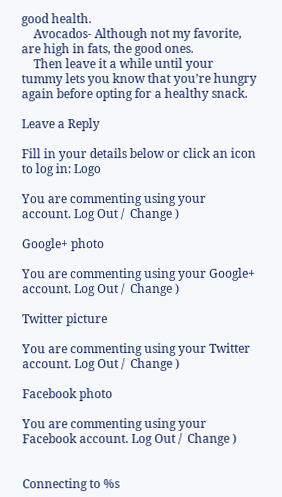good health.
    Avocados- Although not my favorite, are high in fats, the good ones.
    Then leave it a while until your tummy lets you know that you’re hungry again before opting for a healthy snack.

Leave a Reply

Fill in your details below or click an icon to log in: Logo

You are commenting using your account. Log Out /  Change )

Google+ photo

You are commenting using your Google+ account. Log Out /  Change )

Twitter picture

You are commenting using your Twitter account. Log Out /  Change )

Facebook photo

You are commenting using your Facebook account. Log Out /  Change )


Connecting to %s